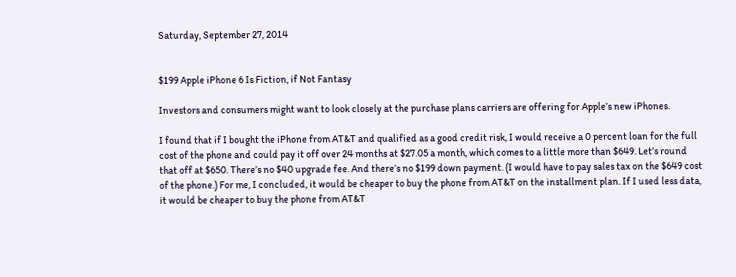Saturday, September 27, 2014


$199 Apple iPhone 6 Is Fiction, if Not Fantasy

Investors and consumers might want to look closely at the purchase plans carriers are offering for Apple’s new iPhones.

I found that if I bought the iPhone from AT&T and qualified as a good credit risk, I would receive a 0 percent loan for the full cost of the phone and could pay it off over 24 months at $27.05 a month, which comes to a little more than $649. Let’s round that off at $650. There’s no $40 upgrade fee. And there’s no $199 down payment. (I would have to pay sales tax on the $649 cost of the phone.) For me, I concluded, it would be cheaper to buy the phone from AT&T on the installment plan. If I used less data, it would be cheaper to buy the phone from AT&T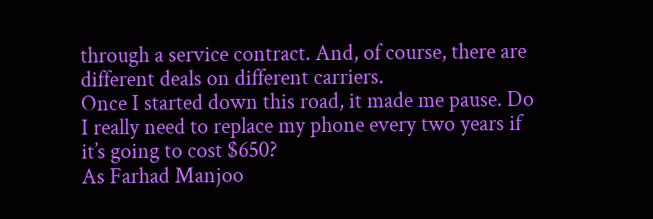through a service contract. And, of course, there are different deals on different carriers.
Once I started down this road, it made me pause. Do I really need to replace my phone every two years if it’s going to cost $650?
As Farhad Manjoo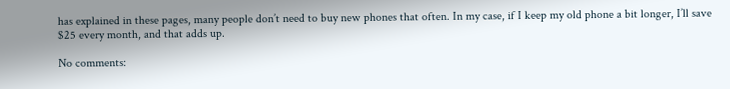has explained in these pages, many people don’t need to buy new phones that often. In my case, if I keep my old phone a bit longer, I’ll save $25 every month, and that adds up.

No comments: